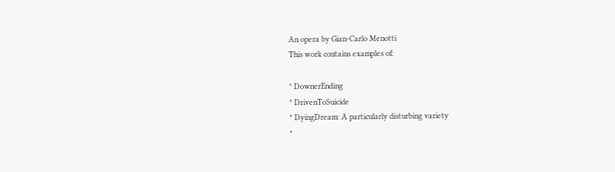An opera by Gian-Carlo Menotti
This work contains examples of:

* DownerEnding
* DrivenToSuicide
* DyingDream: A particularly disturbing variety
*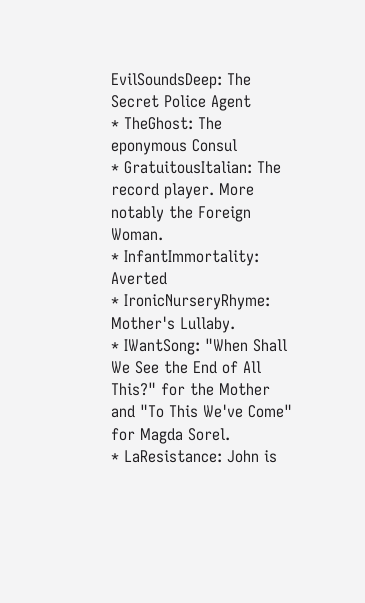EvilSoundsDeep: The Secret Police Agent
* TheGhost: The eponymous Consul
* GratuitousItalian: The record player. More notably the Foreign Woman.
* InfantImmortality: Averted
* IronicNurseryRhyme: Mother's Lullaby.
* IWantSong: "When Shall We See the End of All This?" for the Mother and "To This We've Come" for Magda Sorel.
* LaResistance: John is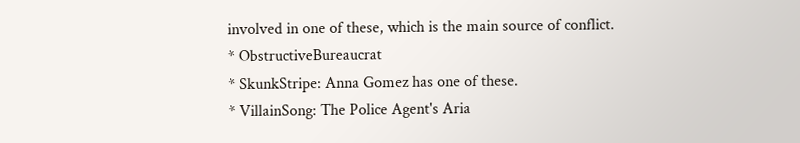involved in one of these, which is the main source of conflict.
* ObstructiveBureaucrat
* SkunkStripe: Anna Gomez has one of these.
* VillainSong: The Police Agent's Aria